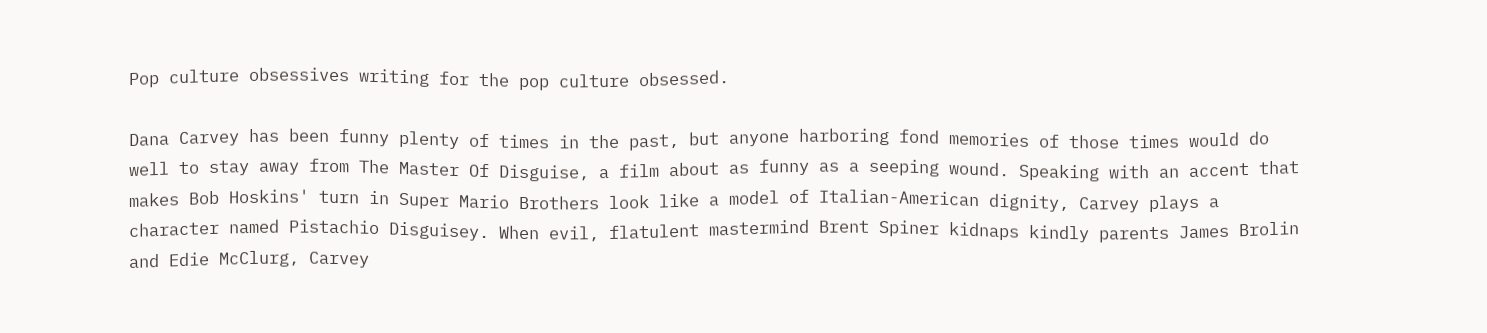Pop culture obsessives writing for the pop culture obsessed.

Dana Carvey has been funny plenty of times in the past, but anyone harboring fond memories of those times would do well to stay away from The Master Of Disguise, a film about as funny as a seeping wound. Speaking with an accent that makes Bob Hoskins' turn in Super Mario Brothers look like a model of Italian-American dignity, Carvey plays a character named Pistachio Disguisey. When evil, flatulent mastermind Brent Spiner kidnaps kindly parents James Brolin and Edie McClurg, Carvey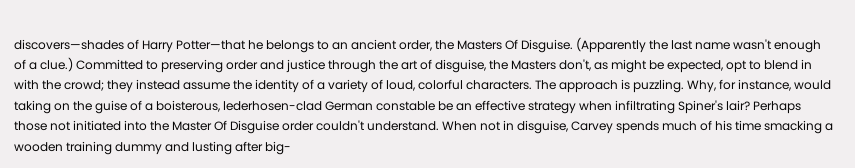discovers—shades of Harry Potter—that he belongs to an ancient order, the Masters Of Disguise. (Apparently the last name wasn't enough of a clue.) Committed to preserving order and justice through the art of disguise, the Masters don't, as might be expected, opt to blend in with the crowd; they instead assume the identity of a variety of loud, colorful characters. The approach is puzzling. Why, for instance, would taking on the guise of a boisterous, lederhosen-clad German constable be an effective strategy when infiltrating Spiner's lair? Perhaps those not initiated into the Master Of Disguise order couldn't understand. When not in disguise, Carvey spends much of his time smacking a wooden training dummy and lusting after big-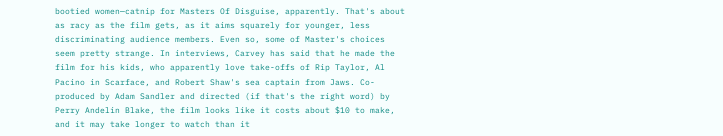bootied women—catnip for Masters Of Disguise, apparently. That's about as racy as the film gets, as it aims squarely for younger, less discriminating audience members. Even so, some of Master's choices seem pretty strange. In interviews, Carvey has said that he made the film for his kids, who apparently love take-offs of Rip Taylor, Al Pacino in Scarface, and Robert Shaw's sea captain from Jaws. Co-produced by Adam Sandler and directed (if that's the right word) by Perry Andelin Blake, the film looks like it costs about $10 to make, and it may take longer to watch than it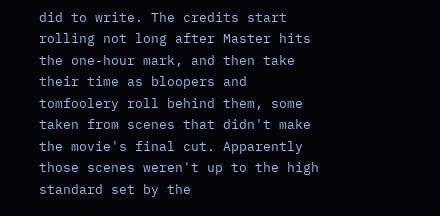did to write. The credits start rolling not long after Master hits the one-hour mark, and then take their time as bloopers and tomfoolery roll behind them, some taken from scenes that didn't make the movie's final cut. Apparently those scenes weren't up to the high standard set by the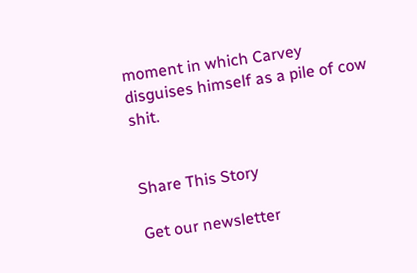moment in which Carvey disguises himself as a pile of cow shit.


Share This Story

Get our newsletter